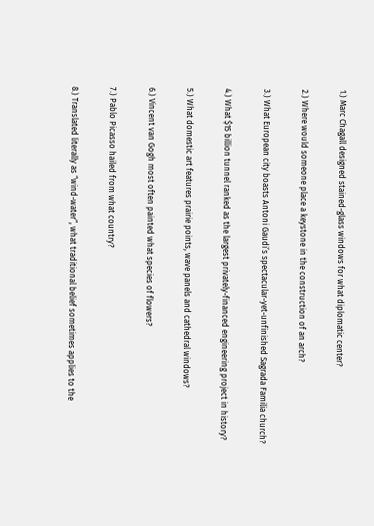1.) Marc Chagall designed stained-glass windows for what diplomatic center?

2.) Where would someone place a keystone in the construction of an arch?

3.) What European city boasts Antoni Gaudi’s spectacular-yet-unfinished Sagrada Familia church?

4.) What $15 billion tunnel ranked as the largest privately-financed engineering project in history?

5.) What domestic art features prairie points, wave panels and cathedral windows?

6.) Vincent van Gogh most often painted what species of flowers?

7.) Pablo Picasso hailed from what country?

8.) Translated literally as “wind-water”, what traditional belief sometimes applies to the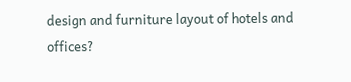design and furniture layout of hotels and offices?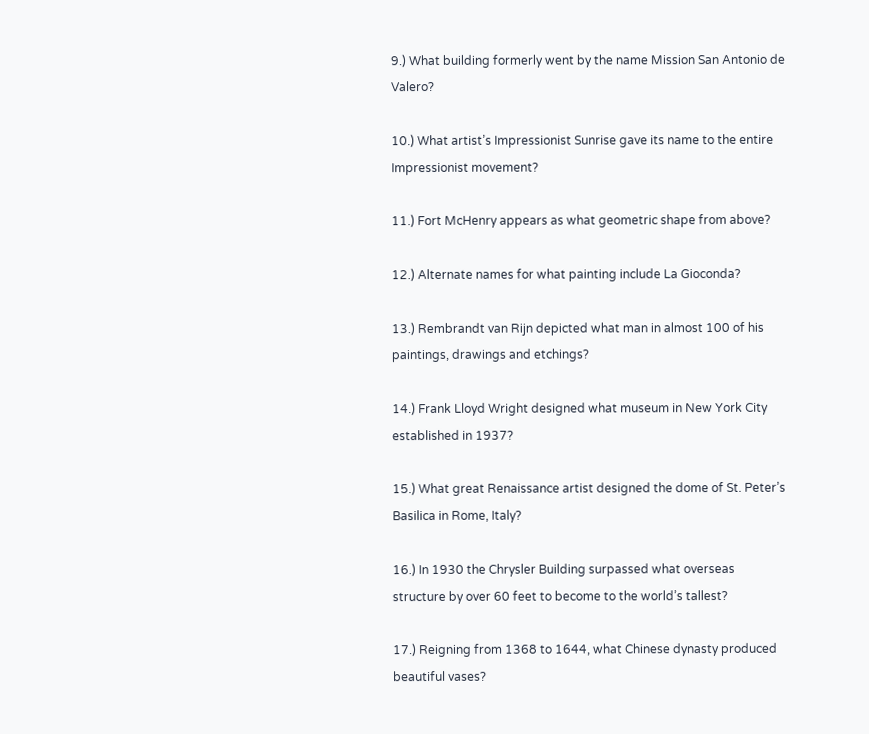9.) What building formerly went by the name Mission San Antonio de Valero?

10.) What artist’s Impressionist Sunrise gave its name to the entire Impressionist movement?

11.) Fort McHenry appears as what geometric shape from above?

12.) Alternate names for what painting include La Gioconda?

13.) Rembrandt van Rijn depicted what man in almost 100 of his paintings, drawings and etchings?

14.) Frank Lloyd Wright designed what museum in New York City established in 1937?

15.) What great Renaissance artist designed the dome of St. Peter’s Basilica in Rome, Italy?

16.) In 1930 the Chrysler Building surpassed what overseas structure by over 60 feet to become to the world’s tallest?

17.) Reigning from 1368 to 1644, what Chinese dynasty produced beautiful vases?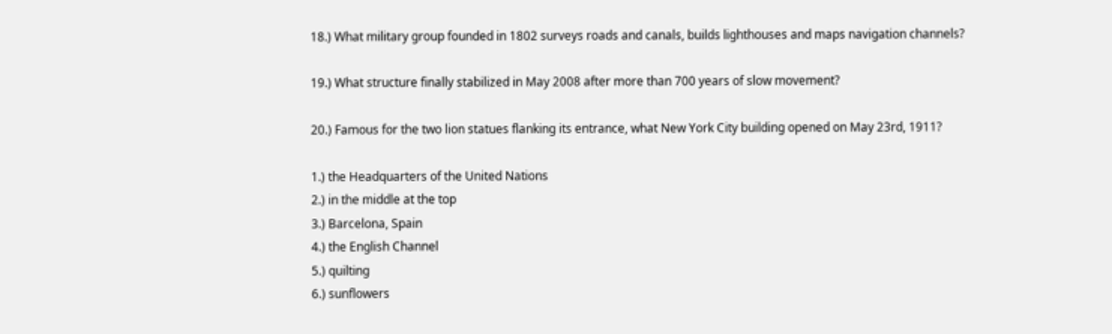18.) What military group founded in 1802 surveys roads and canals, builds lighthouses and maps navigation channels?

19.) What structure finally stabilized in May 2008 after more than 700 years of slow movement?

20.) Famous for the two lion statues flanking its entrance, what New York City building opened on May 23rd, 1911?

1.) the Headquarters of the United Nations
2.) in the middle at the top
3.) Barcelona, Spain
4.) the English Channel
5.) quilting
6.) sunflowers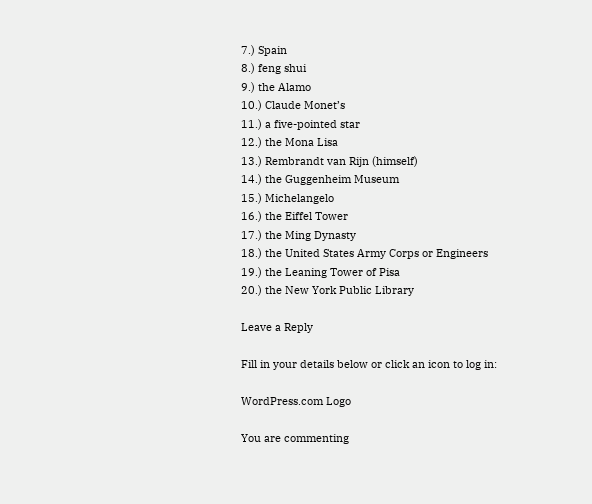7.) Spain
8.) feng shui
9.) the Alamo
10.) Claude Monet’s
11.) a five-pointed star
12.) the Mona Lisa
13.) Rembrandt van Rijn (himself)
14.) the Guggenheim Museum
15.) Michelangelo
16.) the Eiffel Tower
17.) the Ming Dynasty
18.) the United States Army Corps or Engineers
19.) the Leaning Tower of Pisa
20.) the New York Public Library

Leave a Reply

Fill in your details below or click an icon to log in:

WordPress.com Logo

You are commenting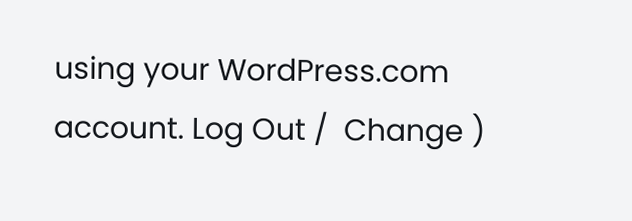using your WordPress.com account. Log Out /  Change )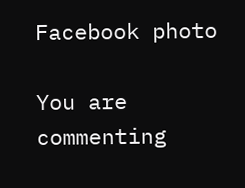Facebook photo

You are commenting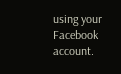using your Facebook account.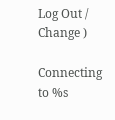Log Out /  Change )

Connecting to %s